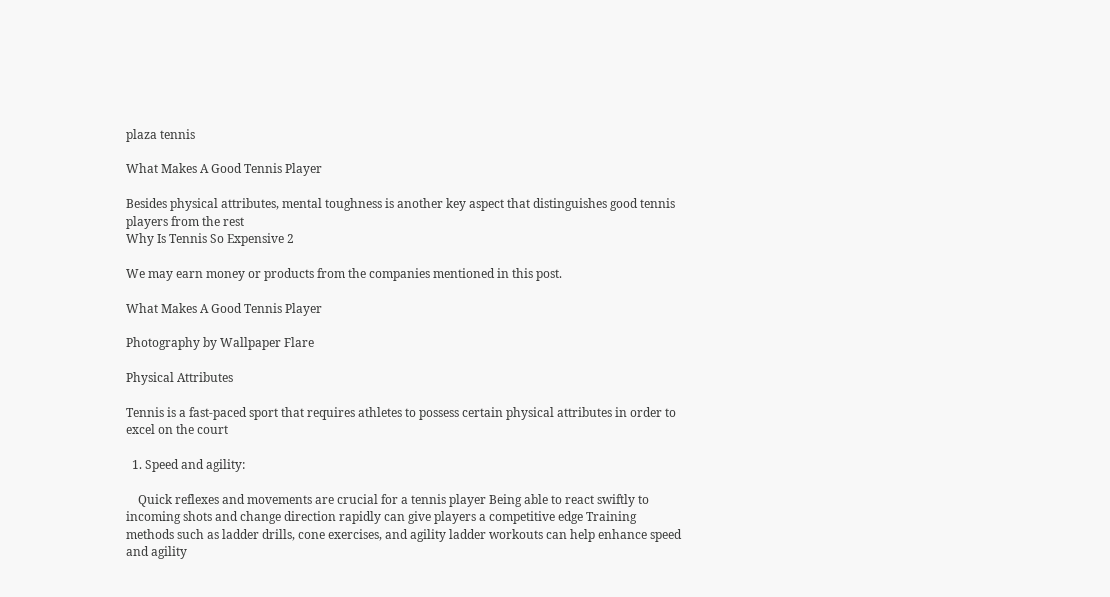plaza tennis

What Makes A Good Tennis Player

Besides physical attributes, mental toughness is another key aspect that distinguishes good tennis players from the rest
Why Is Tennis So Expensive 2

We may earn money or products from the companies mentioned in this post.

What Makes A Good Tennis Player

Photography by Wallpaper Flare

Physical Attributes

Tennis is a fast-paced sport that requires athletes to possess certain physical attributes in order to excel on the court

  1. Speed and agility:

    Quick reflexes and movements are crucial for a tennis player Being able to react swiftly to incoming shots and change direction rapidly can give players a competitive edge Training methods such as ladder drills, cone exercises, and agility ladder workouts can help enhance speed and agility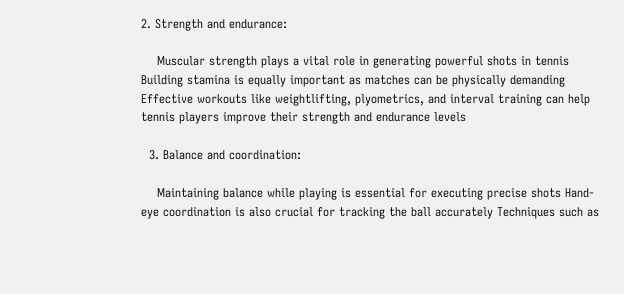2. Strength and endurance:

    Muscular strength plays a vital role in generating powerful shots in tennis Building stamina is equally important as matches can be physically demanding Effective workouts like weightlifting, plyometrics, and interval training can help tennis players improve their strength and endurance levels

  3. Balance and coordination:

    Maintaining balance while playing is essential for executing precise shots Hand-eye coordination is also crucial for tracking the ball accurately Techniques such as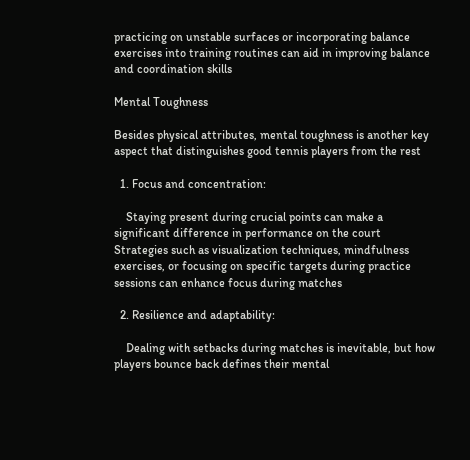practicing on unstable surfaces or incorporating balance exercises into training routines can aid in improving balance and coordination skills

Mental Toughness

Besides physical attributes, mental toughness is another key aspect that distinguishes good tennis players from the rest

  1. Focus and concentration:

    Staying present during crucial points can make a significant difference in performance on the court Strategies such as visualization techniques, mindfulness exercises, or focusing on specific targets during practice sessions can enhance focus during matches

  2. Resilience and adaptability:

    Dealing with setbacks during matches is inevitable, but how players bounce back defines their mental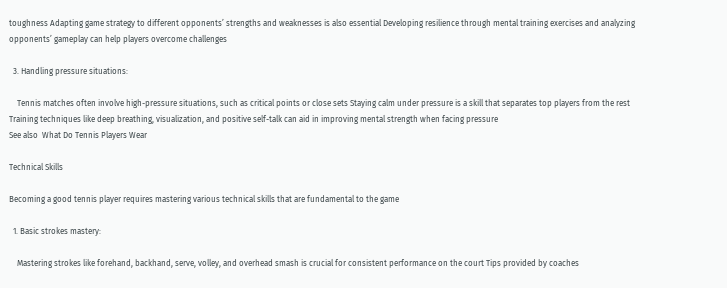toughness Adapting game strategy to different opponents’ strengths and weaknesses is also essential Developing resilience through mental training exercises and analyzing opponents’ gameplay can help players overcome challenges

  3. Handling pressure situations:

    Tennis matches often involve high-pressure situations, such as critical points or close sets Staying calm under pressure is a skill that separates top players from the rest Training techniques like deep breathing, visualization, and positive self-talk can aid in improving mental strength when facing pressure
See also  What Do Tennis Players Wear

Technical Skills

Becoming a good tennis player requires mastering various technical skills that are fundamental to the game

  1. Basic strokes mastery:

    Mastering strokes like forehand, backhand, serve, volley, and overhead smash is crucial for consistent performance on the court Tips provided by coaches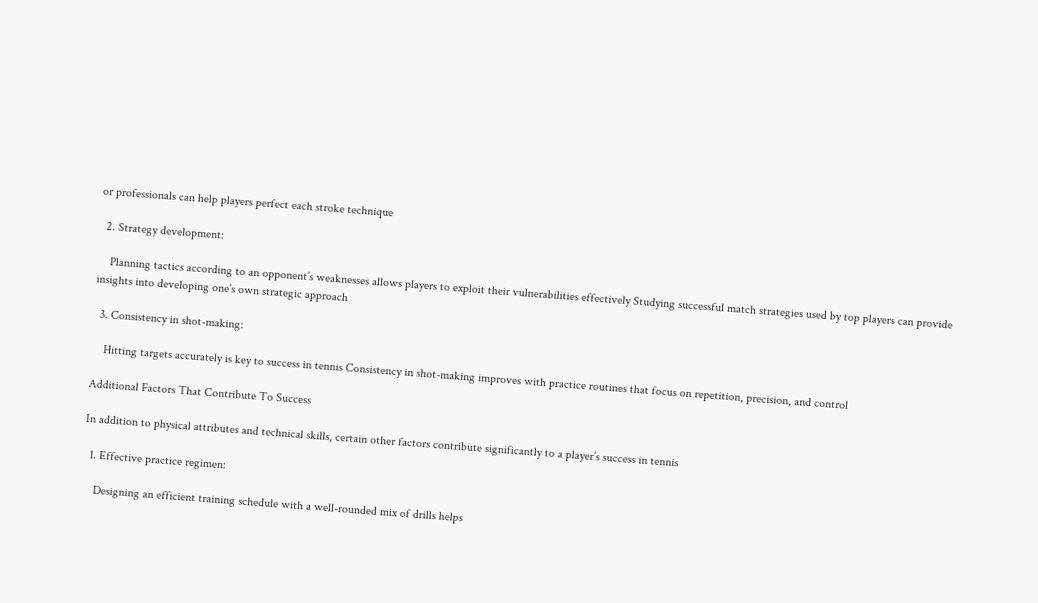or professionals can help players perfect each stroke technique

  2. Strategy development:

    Planning tactics according to an opponent’s weaknesses allows players to exploit their vulnerabilities effectively Studying successful match strategies used by top players can provide insights into developing one’s own strategic approach

  3. Consistency in shot-making:

    Hitting targets accurately is key to success in tennis Consistency in shot-making improves with practice routines that focus on repetition, precision, and control

Additional Factors That Contribute To Success

In addition to physical attributes and technical skills, certain other factors contribute significantly to a player’s success in tennis

  1. Effective practice regimen:

    Designing an efficient training schedule with a well-rounded mix of drills helps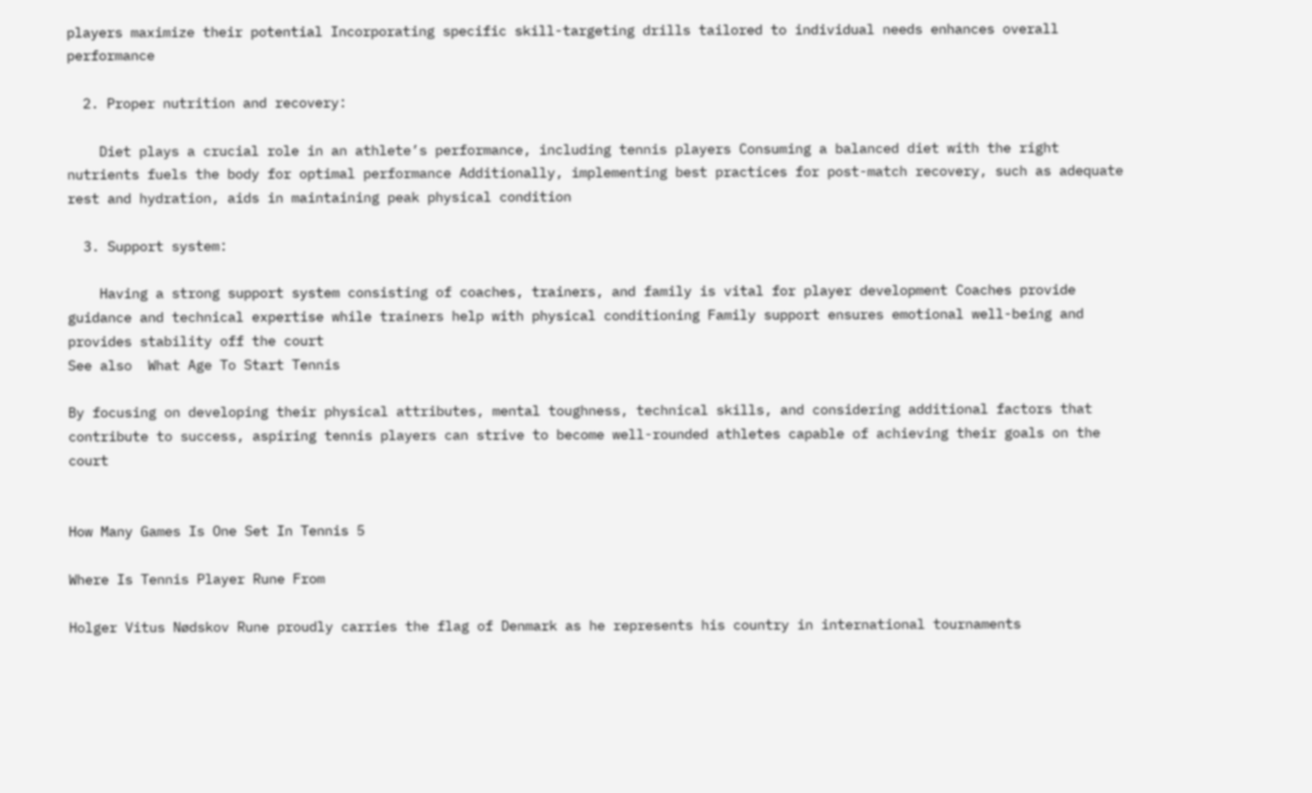players maximize their potential Incorporating specific skill-targeting drills tailored to individual needs enhances overall performance

  2. Proper nutrition and recovery:

    Diet plays a crucial role in an athlete’s performance, including tennis players Consuming a balanced diet with the right nutrients fuels the body for optimal performance Additionally, implementing best practices for post-match recovery, such as adequate rest and hydration, aids in maintaining peak physical condition

  3. Support system:

    Having a strong support system consisting of coaches, trainers, and family is vital for player development Coaches provide guidance and technical expertise while trainers help with physical conditioning Family support ensures emotional well-being and provides stability off the court
See also  What Age To Start Tennis

By focusing on developing their physical attributes, mental toughness, technical skills, and considering additional factors that contribute to success, aspiring tennis players can strive to become well-rounded athletes capable of achieving their goals on the court


How Many Games Is One Set In Tennis 5

Where Is Tennis Player Rune From

Holger Vitus Nødskov Rune proudly carries the flag of Denmark as he represents his country in international tournaments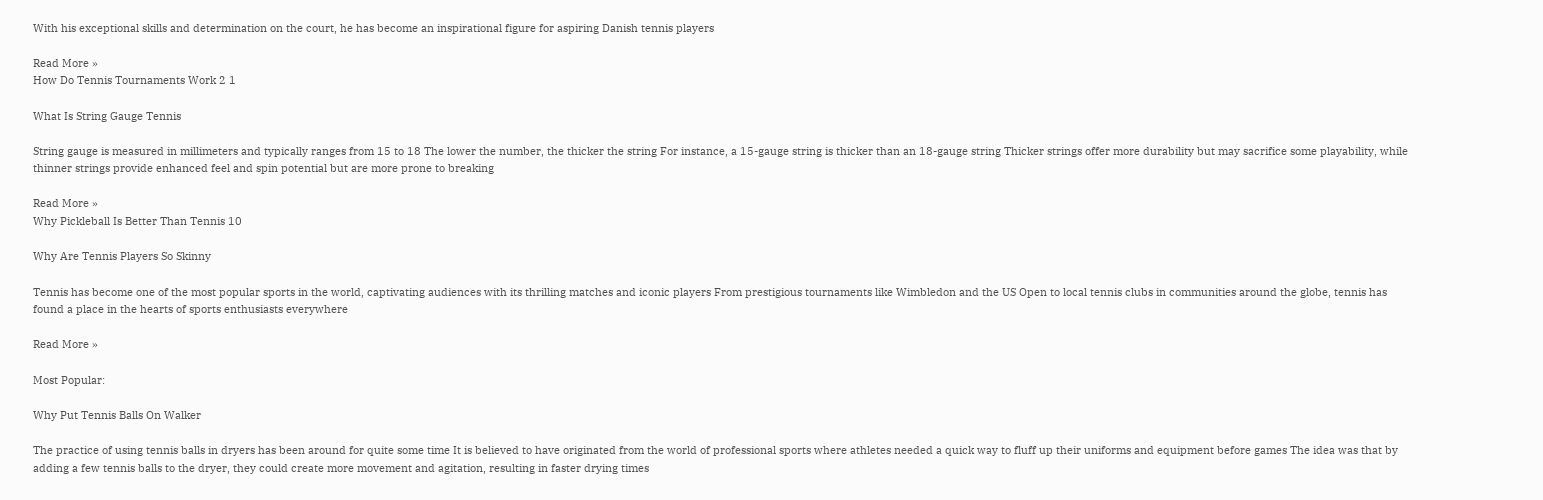With his exceptional skills and determination on the court, he has become an inspirational figure for aspiring Danish tennis players

Read More »
How Do Tennis Tournaments Work 2 1

What Is String Gauge Tennis

String gauge is measured in millimeters and typically ranges from 15 to 18 The lower the number, the thicker the string For instance, a 15-gauge string is thicker than an 18-gauge string Thicker strings offer more durability but may sacrifice some playability, while thinner strings provide enhanced feel and spin potential but are more prone to breaking

Read More »
Why Pickleball Is Better Than Tennis 10

Why Are Tennis Players So Skinny

Tennis has become one of the most popular sports in the world, captivating audiences with its thrilling matches and iconic players From prestigious tournaments like Wimbledon and the US Open to local tennis clubs in communities around the globe, tennis has found a place in the hearts of sports enthusiasts everywhere

Read More »

Most Popular:

Why Put Tennis Balls On Walker

The practice of using tennis balls in dryers has been around for quite some time It is believed to have originated from the world of professional sports where athletes needed a quick way to fluff up their uniforms and equipment before games The idea was that by adding a few tennis balls to the dryer, they could create more movement and agitation, resulting in faster drying times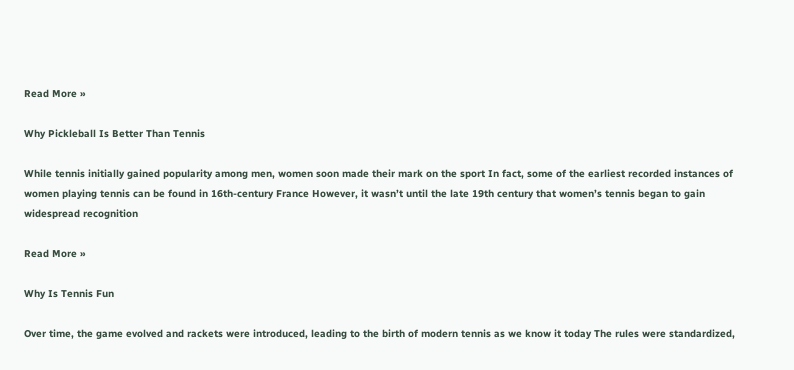Read More »

Why Pickleball Is Better Than Tennis

While tennis initially gained popularity among men, women soon made their mark on the sport In fact, some of the earliest recorded instances of women playing tennis can be found in 16th-century France However, it wasn’t until the late 19th century that women’s tennis began to gain widespread recognition

Read More »

Why Is Tennis Fun

Over time, the game evolved and rackets were introduced, leading to the birth of modern tennis as we know it today The rules were standardized,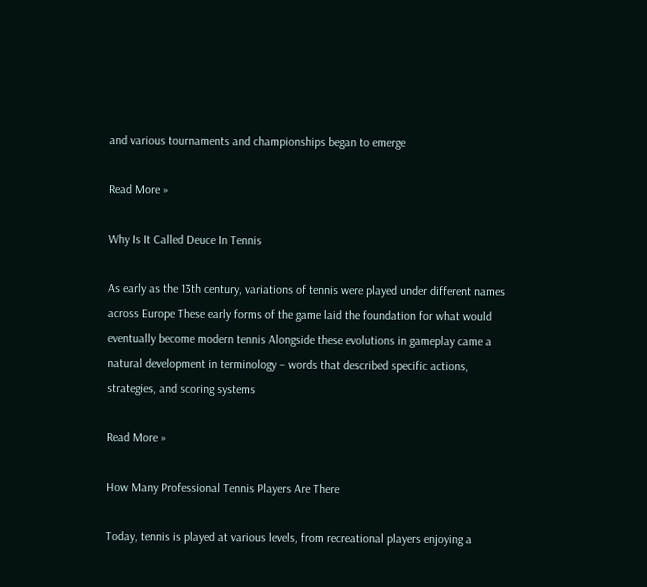and various tournaments and championships began to emerge

Read More »

Why Is It Called Deuce In Tennis

As early as the 13th century, variations of tennis were played under different names across Europe These early forms of the game laid the foundation for what would eventually become modern tennis Alongside these evolutions in gameplay came a natural development in terminology – words that described specific actions, strategies, and scoring systems

Read More »

How Many Professional Tennis Players Are There

Today, tennis is played at various levels, from recreational players enjoying a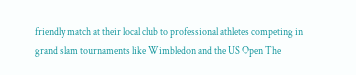friendly match at their local club to professional athletes competing in grand slam tournaments like Wimbledon and the US Open The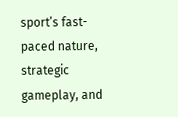sport’s fast-paced nature, strategic gameplay, and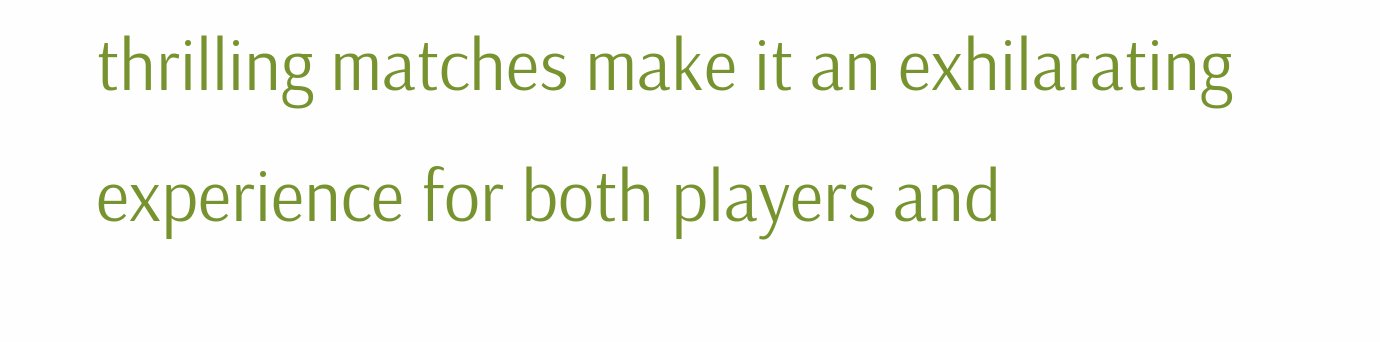thrilling matches make it an exhilarating experience for both players and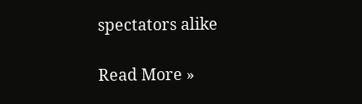spectators alike

Read More »